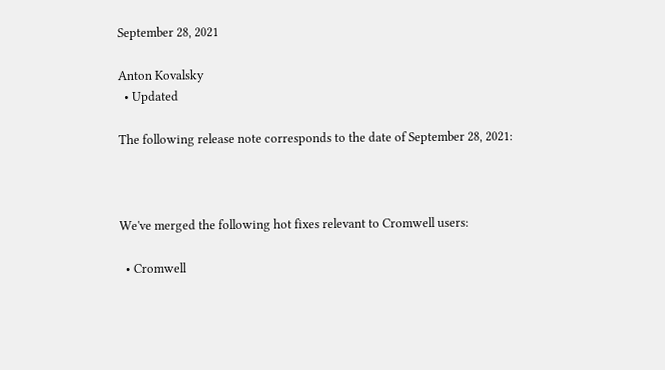September 28, 2021

Anton Kovalsky
  • Updated

The following release note corresponds to the date of September 28, 2021:



We've merged the following hot fixes relevant to Cromwell users:

  • Cromwell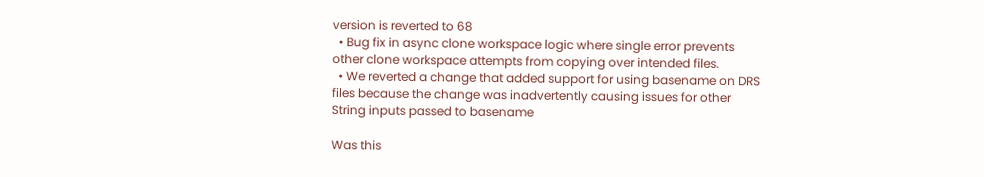version is reverted to 68
  • Bug fix in async clone workspace logic where single error prevents other clone workspace attempts from copying over intended files.
  • We reverted a change that added support for using basename on DRS files because the change was inadvertently causing issues for other String inputs passed to basename

Was this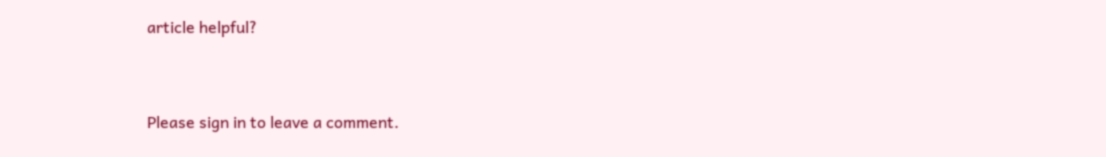article helpful?



Please sign in to leave a comment.